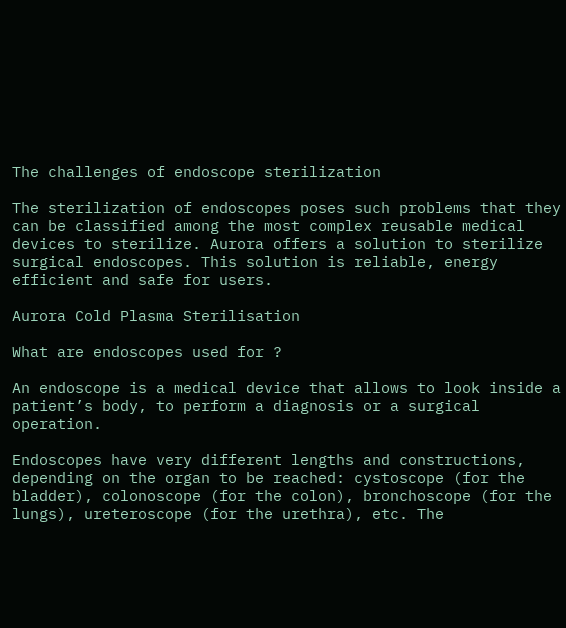The challenges of endoscope sterilization

The sterilization of endoscopes poses such problems that they can be classified among the most complex reusable medical devices to sterilize. Aurora offers a solution to sterilize surgical endoscopes. This solution is reliable, energy efficient and safe for users.

Aurora Cold Plasma Sterilisation

What are endoscopes used for ?

An endoscope is a medical device that allows to look inside a patient’s body, to perform a diagnosis or a surgical operation.

Endoscopes have very different lengths and constructions, depending on the organ to be reached: cystoscope (for the bladder), colonoscope (for the colon), bronchoscope (for the lungs), ureteroscope (for the urethra), etc. The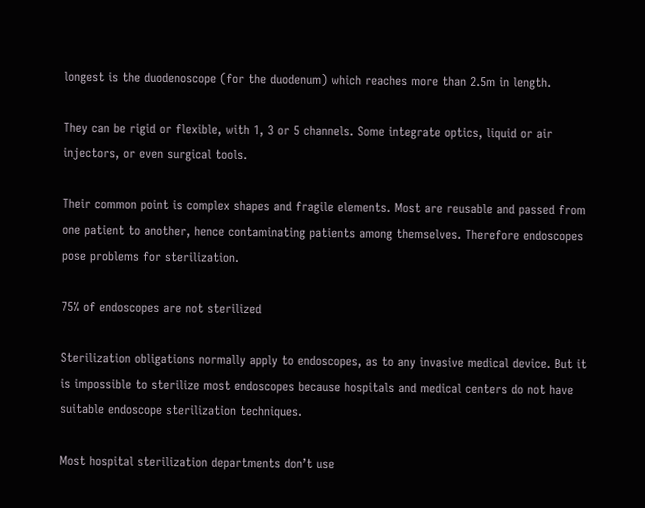longest is the duodenoscope (for the duodenum) which reaches more than 2.5m in length.

They can be rigid or flexible, with 1, 3 or 5 channels. Some integrate optics, liquid or air injectors, or even surgical tools.

Their common point is complex shapes and fragile elements. Most are reusable and passed from one patient to another, hence contaminating patients among themselves. Therefore endoscopes pose problems for sterilization.

75% of endoscopes are not sterilized

Sterilization obligations normally apply to endoscopes, as to any invasive medical device. But it is impossible to sterilize most endoscopes because hospitals and medical centers do not have suitable endoscope sterilization techniques.

Most hospital sterilization departments don’t use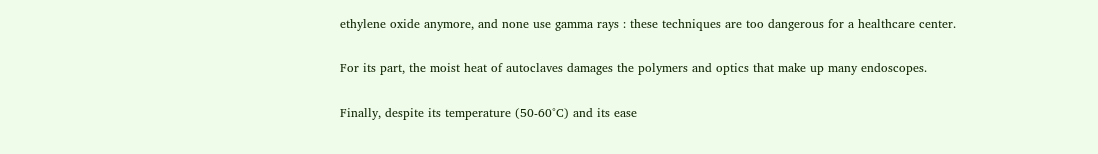ethylene oxide anymore, and none use gamma rays : these techniques are too dangerous for a healthcare center.

For its part, the moist heat of autoclaves damages the polymers and optics that make up many endoscopes.

Finally, despite its temperature (50-60°C) and its ease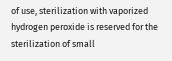of use, sterilization with vaporized hydrogen peroxide is reserved for the sterilization of small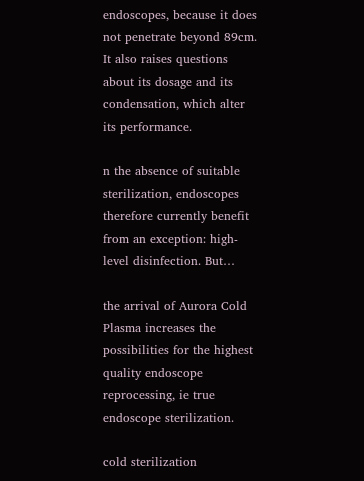endoscopes, because it does not penetrate beyond 89cm. It also raises questions about its dosage and its condensation, which alter its performance.

n the absence of suitable sterilization, endoscopes therefore currently benefit from an exception: high-level disinfection. But…

the arrival of Aurora Cold Plasma increases the possibilities for the highest quality endoscope reprocessing, ie true endoscope sterilization.

cold sterilization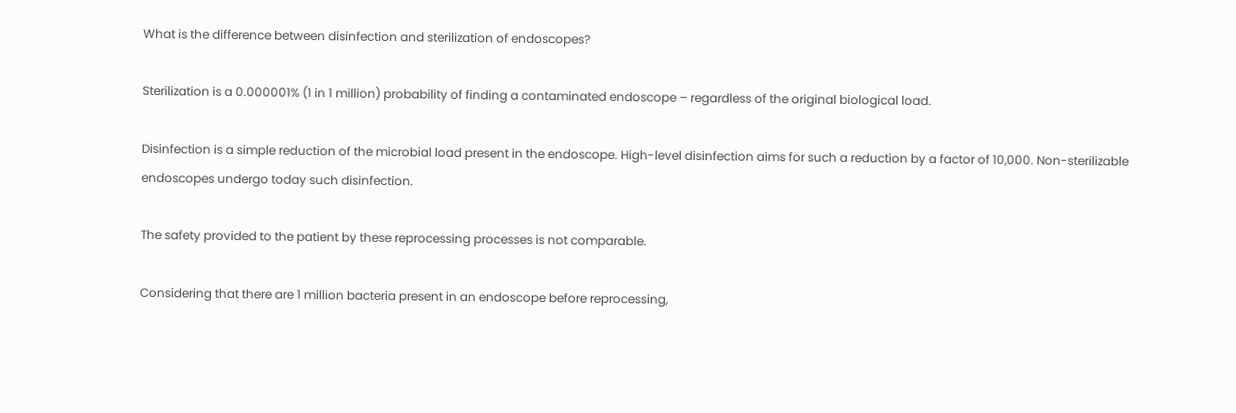What is the difference between disinfection and sterilization of endoscopes?

Sterilization is a 0.000001% (1 in 1 million) probability of finding a contaminated endoscope – regardless of the original biological load.

Disinfection is a simple reduction of the microbial load present in the endoscope. High-level disinfection aims for such a reduction by a factor of 10,000. Non-sterilizable endoscopes undergo today such disinfection.

The safety provided to the patient by these reprocessing processes is not comparable.

Considering that there are 1 million bacteria present in an endoscope before reprocessing,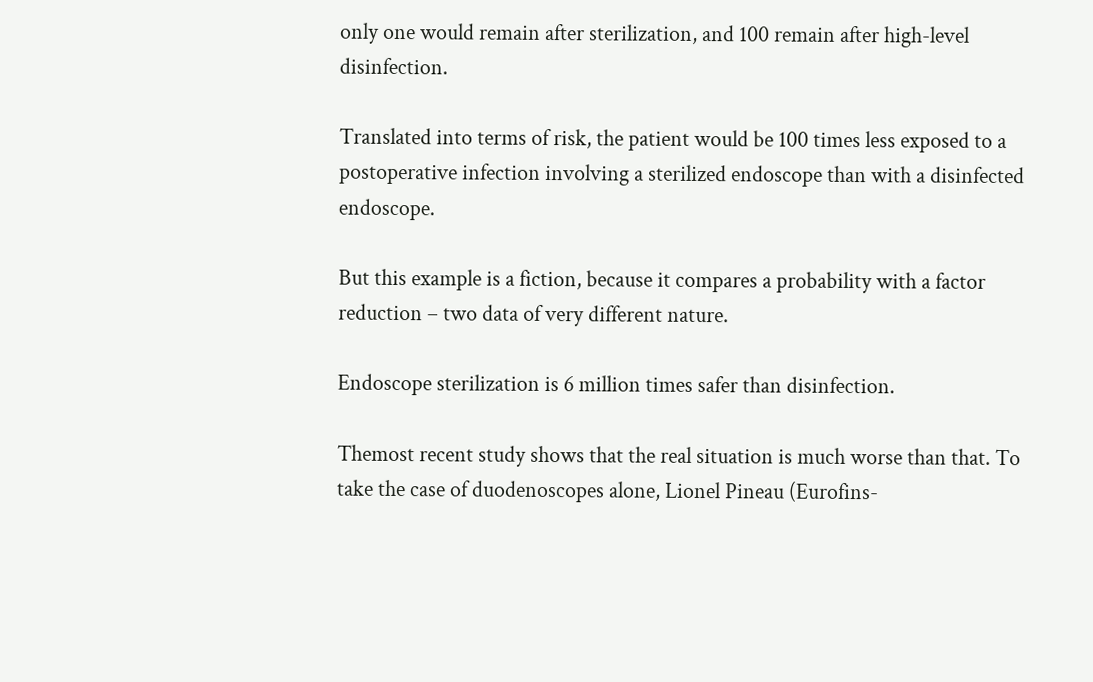only one would remain after sterilization, and 100 remain after high-level disinfection.

Translated into terms of risk, the patient would be 100 times less exposed to a postoperative infection involving a sterilized endoscope than with a disinfected endoscope.

But this example is a fiction, because it compares a probability with a factor reduction – two data of very different nature.

Endoscope sterilization is 6 million times safer than disinfection.

Themost recent study shows that the real situation is much worse than that. To take the case of duodenoscopes alone, Lionel Pineau (Eurofins-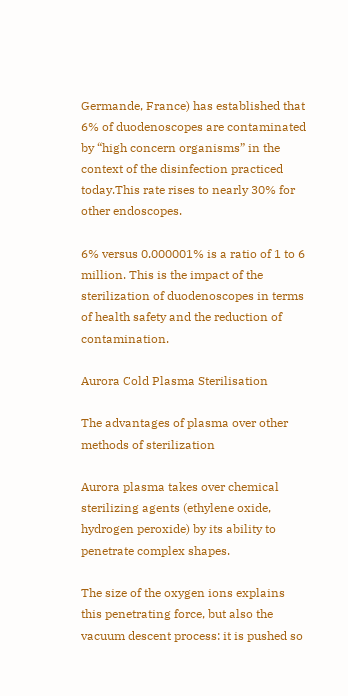Germande, France) has established that 6% of duodenoscopes are contaminated by “high concern organisms” in the context of the disinfection practiced today.This rate rises to nearly 30% for other endoscopes.

6% versus 0.000001% is a ratio of 1 to 6 million. This is the impact of the sterilization of duodenoscopes in terms of health safety and the reduction of contamination.

Aurora Cold Plasma Sterilisation

The advantages of plasma over other methods of sterilization

Aurora plasma takes over chemical sterilizing agents (ethylene oxide, hydrogen peroxide) by its ability to penetrate complex shapes.

The size of the oxygen ions explains this penetrating force, but also the vacuum descent process: it is pushed so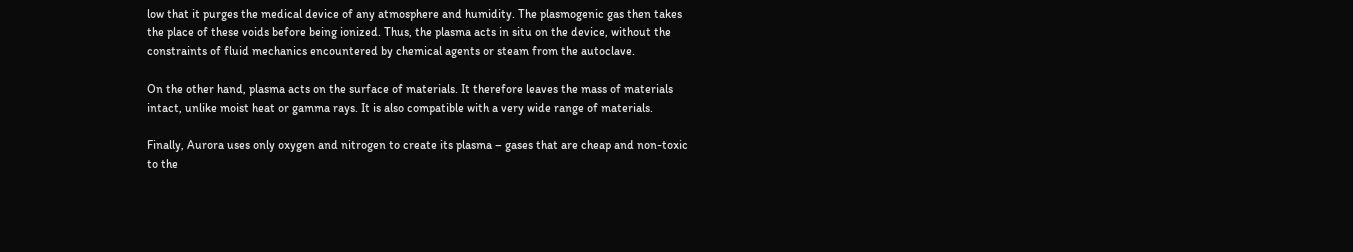low that it purges the medical device of any atmosphere and humidity. The plasmogenic gas then takes the place of these voids before being ionized. Thus, the plasma acts in situ on the device, without the constraints of fluid mechanics encountered by chemical agents or steam from the autoclave.

On the other hand, plasma acts on the surface of materials. It therefore leaves the mass of materials intact, unlike moist heat or gamma rays. It is also compatible with a very wide range of materials.

Finally, Aurora uses only oxygen and nitrogen to create its plasma – gases that are cheap and non-toxic to the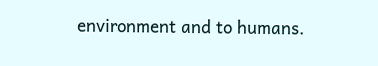environment and to humans.